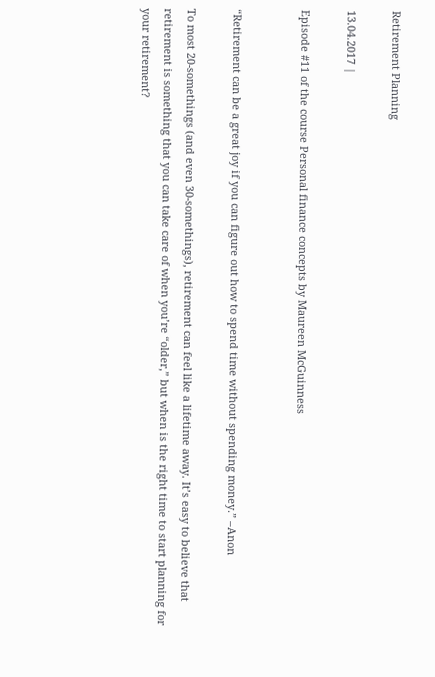Retirement Planning

13.04.2017 |

Episode #11 of the course Personal finance concepts by Maureen McGuinness


“Retirement can be a great joy if you can figure out how to spend time without spending money.” –Anon

To most 20-somethings (and even 30-somethings), retirement can feel like a lifetime away. It’s easy to believe that retirement is something that you can take care of when you’re “older,” but when is the right time to start planning for your retirement?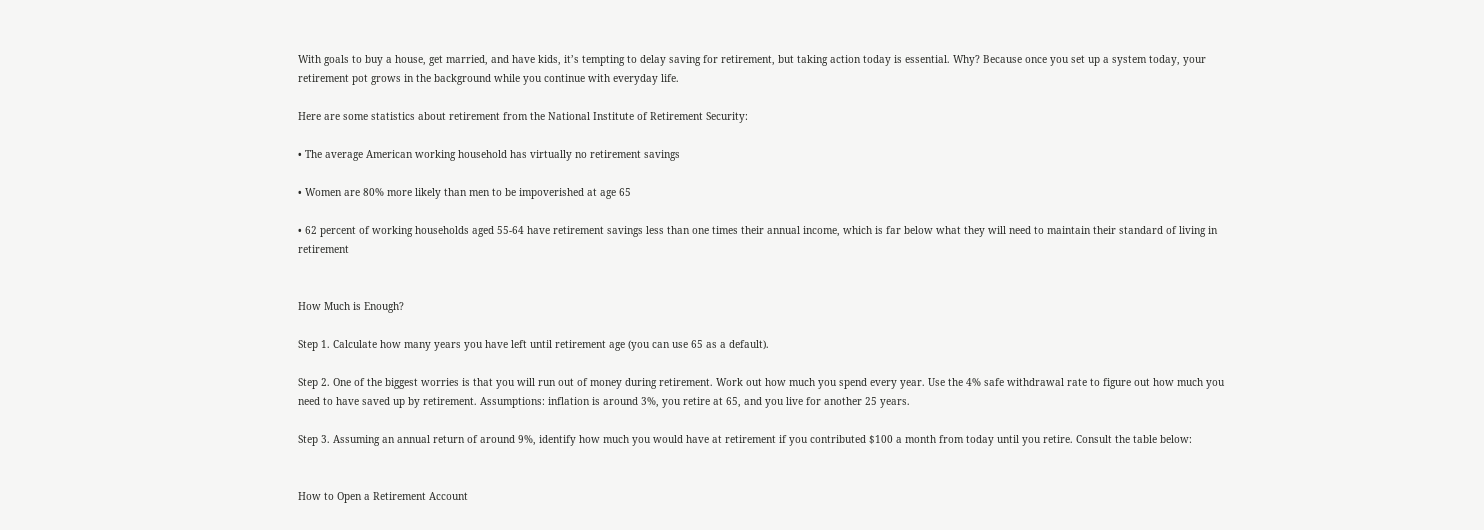With goals to buy a house, get married, and have kids, it’s tempting to delay saving for retirement, but taking action today is essential. Why? Because once you set up a system today, your retirement pot grows in the background while you continue with everyday life.

Here are some statistics about retirement from the National Institute of Retirement Security:

• The average American working household has virtually no retirement savings

• Women are 80% more likely than men to be impoverished at age 65

• 62 percent of working households aged 55-64 have retirement savings less than one times their annual income, which is far below what they will need to maintain their standard of living in retirement


How Much is Enough?

Step 1. Calculate how many years you have left until retirement age (you can use 65 as a default).

Step 2. One of the biggest worries is that you will run out of money during retirement. Work out how much you spend every year. Use the 4% safe withdrawal rate to figure out how much you need to have saved up by retirement. Assumptions: inflation is around 3%, you retire at 65, and you live for another 25 years.

Step 3. Assuming an annual return of around 9%, identify how much you would have at retirement if you contributed $100 a month from today until you retire. Consult the table below:


How to Open a Retirement Account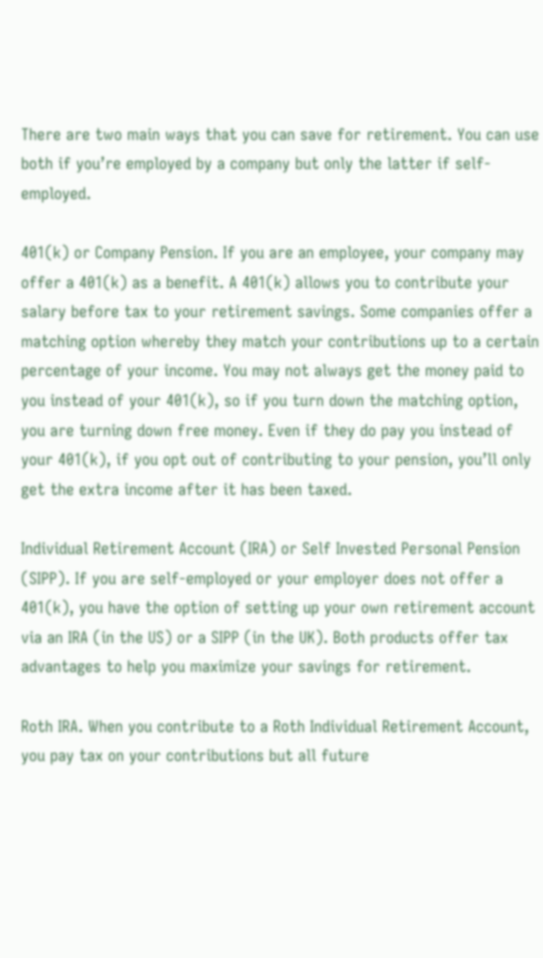There are two main ways that you can save for retirement. You can use both if you’re employed by a company but only the latter if self-employed.

401(k) or Company Pension. If you are an employee, your company may offer a 401(k) as a benefit. A 401(k) allows you to contribute your salary before tax to your retirement savings. Some companies offer a matching option whereby they match your contributions up to a certain percentage of your income. You may not always get the money paid to you instead of your 401(k), so if you turn down the matching option, you are turning down free money. Even if they do pay you instead of your 401(k), if you opt out of contributing to your pension, you’ll only get the extra income after it has been taxed.

Individual Retirement Account (IRA) or Self Invested Personal Pension (SIPP). If you are self-employed or your employer does not offer a 401(k), you have the option of setting up your own retirement account via an IRA (in the US) or a SIPP (in the UK). Both products offer tax advantages to help you maximize your savings for retirement.

Roth IRA. When you contribute to a Roth Individual Retirement Account, you pay tax on your contributions but all future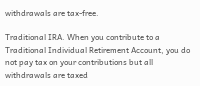withdrawals are tax-free.

Traditional IRA. When you contribute to a Traditional Individual Retirement Account, you do not pay tax on your contributions but all withdrawals are taxed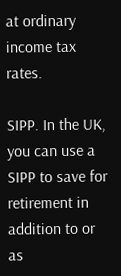at ordinary income tax rates.

SIPP. In the UK, you can use a SIPP to save for retirement in addition to or as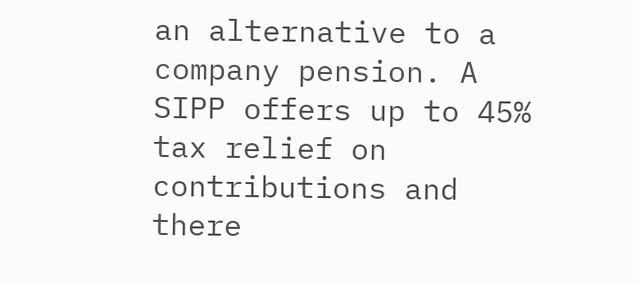an alternative to a company pension. A SIPP offers up to 45% tax relief on contributions and there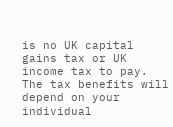is no UK capital gains tax or UK income tax to pay. The tax benefits will depend on your individual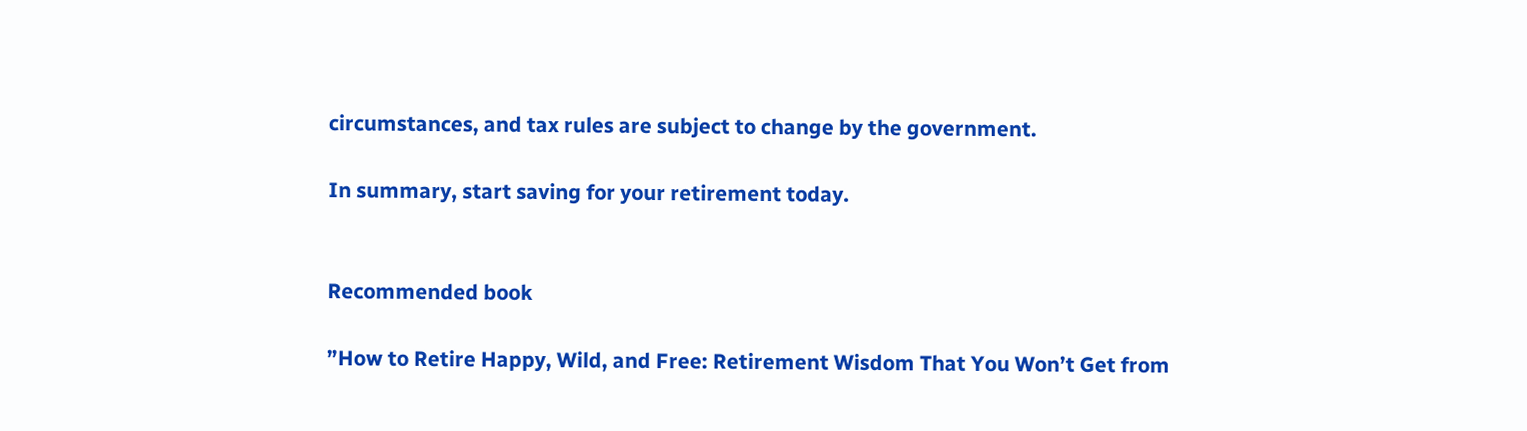circumstances, and tax rules are subject to change by the government.

In summary, start saving for your retirement today.


Recommended book

”How to Retire Happy, Wild, and Free: Retirement Wisdom That You Won’t Get from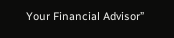Your Financial Advisor”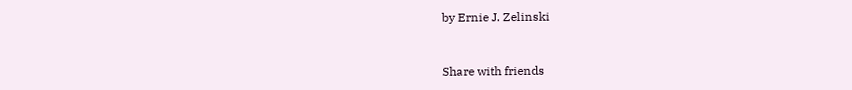by Ernie J. Zelinski


Share with friends